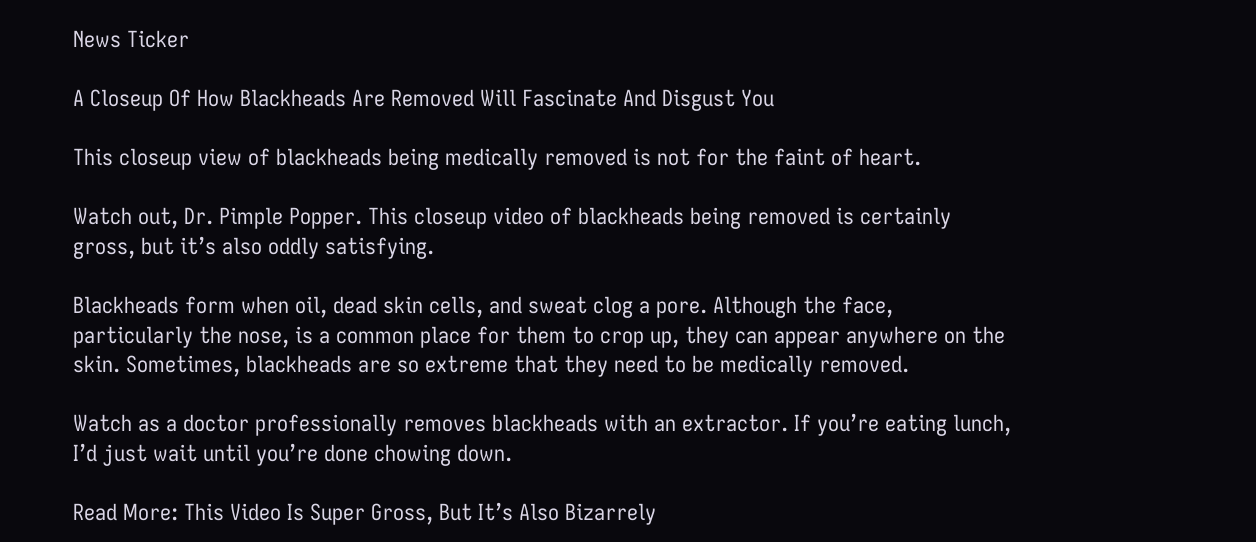News Ticker

A Closeup Of How Blackheads Are Removed Will Fascinate And Disgust You

This closeup view of blackheads being medically removed is not for the faint of heart.

Watch out, Dr. Pimple Popper. This closeup video of blackheads being removed is certainly gross, but it’s also oddly satisfying.

Blackheads form when oil, dead skin cells, and sweat clog a pore. Although the face, particularly the nose, is a common place for them to crop up, they can appear anywhere on the skin. Sometimes, blackheads are so extreme that they need to be medically removed.

Watch as a doctor professionally removes blackheads with an extractor. If you’re eating lunch, I’d just wait until you’re done chowing down.

Read More: This Video Is Super Gross, But It’s Also Bizarrely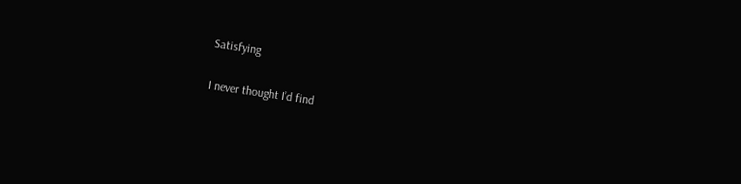Satisfying

I never thought I’d find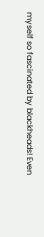myself so fascinated by blackheads! Even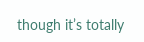though it’s totally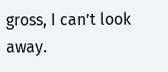gross, I can’t look away.